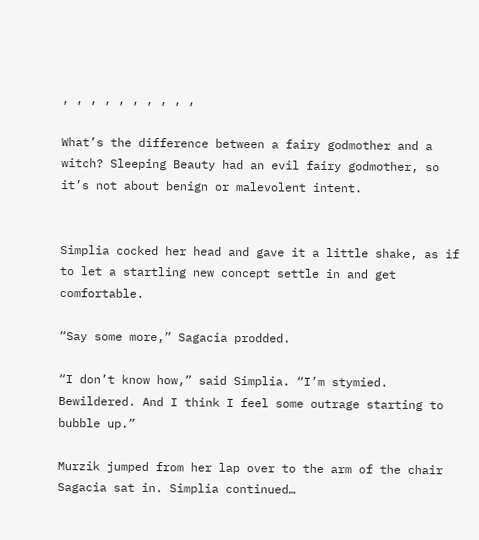, , , , , , , , , ,

What’s the difference between a fairy godmother and a witch? Sleeping Beauty had an evil fairy godmother, so it’s not about benign or malevolent intent.


Simplia cocked her head and gave it a little shake, as if to let a startling new concept settle in and get comfortable.

“Say some more,” Sagacia prodded.

“I don’t know how,” said Simplia. “I’m stymied. Bewildered. And I think I feel some outrage starting to bubble up.”

Murzik jumped from her lap over to the arm of the chair Sagacia sat in. Simplia continued…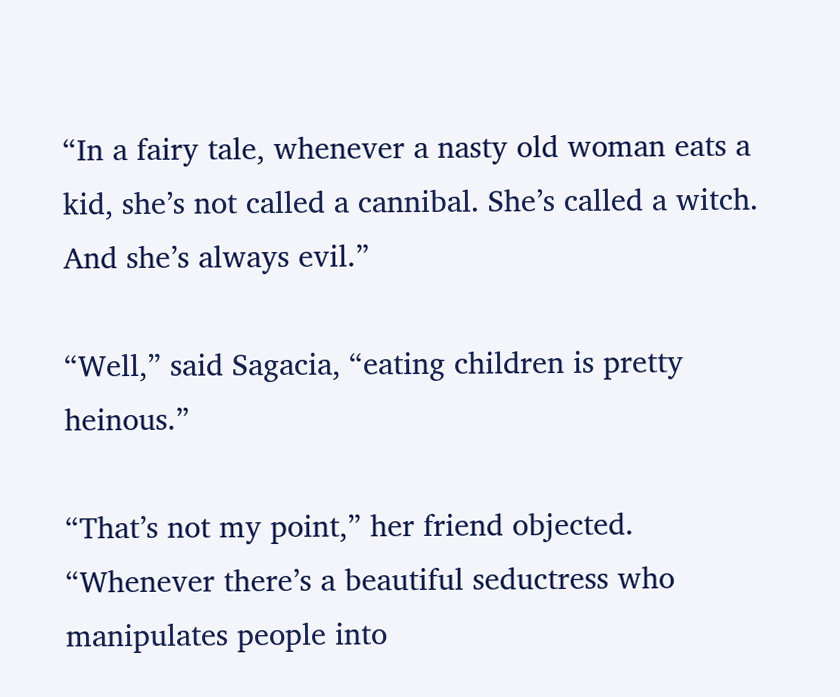“In a fairy tale, whenever a nasty old woman eats a kid, she’s not called a cannibal. She’s called a witch. And she’s always evil.”

“Well,” said Sagacia, “eating children is pretty heinous.”

“That’s not my point,” her friend objected. “Whenever there’s a beautiful seductress who manipulates people into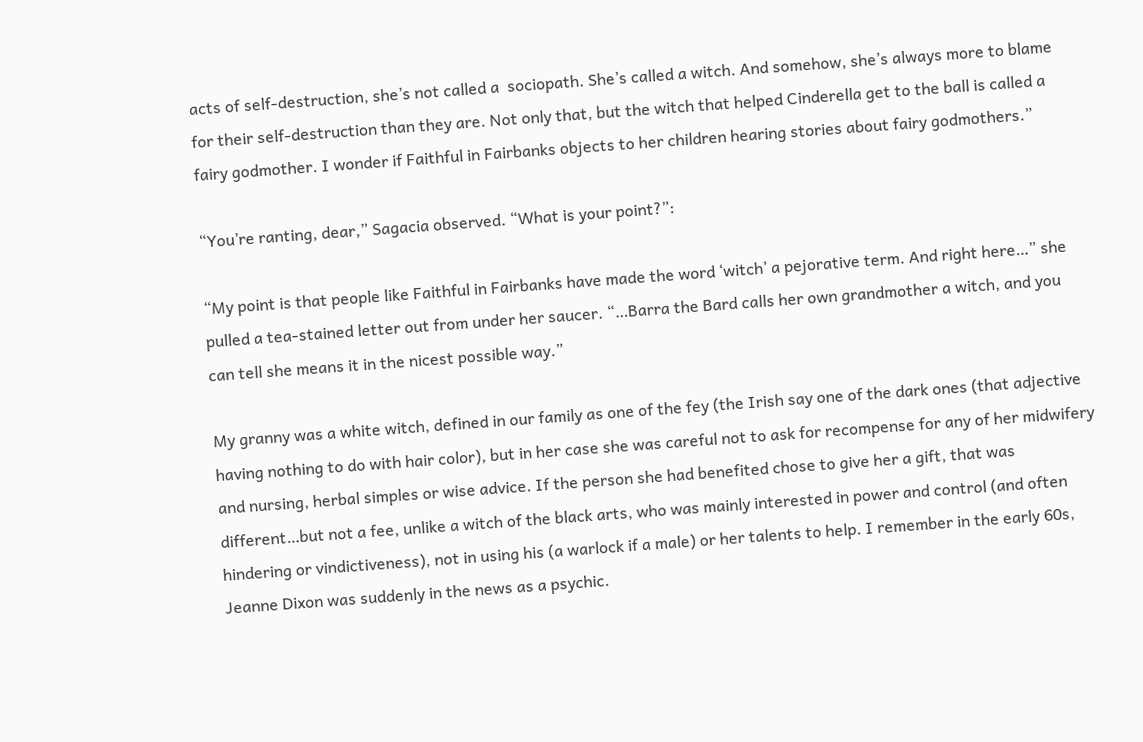acts of self-destruction, she’s not called a  sociopath. She’s called a witch. And somehow, she’s always more to blame for their self-destruction than they are. Not only that, but the witch that helped Cinderella get to the ball is called a fairy godmother. I wonder if Faithful in Fairbanks objects to her children hearing stories about fairy godmothers.”

“You’re ranting, dear,” Sagacia observed. “What is your point?”:

“My point is that people like Faithful in Fairbanks have made the word ‘witch’ a pejorative term. And right here…” she pulled a tea-stained letter out from under her saucer. “…Barra the Bard calls her own grandmother a witch, and you can tell she means it in the nicest possible way.”

My granny was a white witch, defined in our family as one of the fey (the Irish say one of the dark ones (that adjective having nothing to do with hair color), but in her case she was careful not to ask for recompense for any of her midwifery and nursing, herbal simples or wise advice. If the person she had benefited chose to give her a gift, that was different…but not a fee, unlike a witch of the black arts, who was mainly interested in power and control (and often hindering or vindictiveness), not in using his (a warlock if a male) or her talents to help. I remember in the early 60s, Jeanne Dixon was suddenly in the news as a psychic.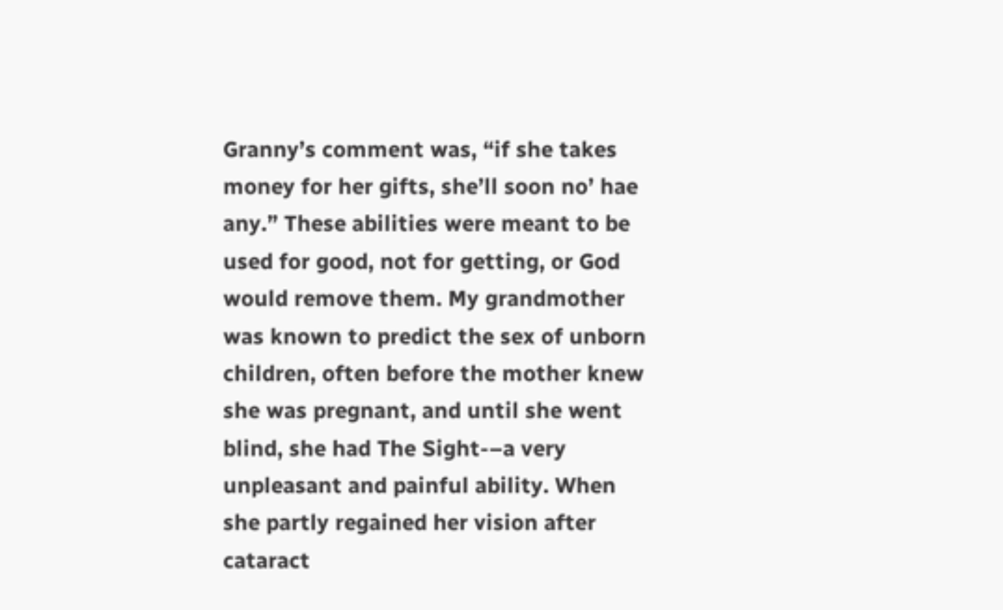Granny’s comment was, “if she takes money for her gifts, she’ll soon no’ hae any.” These abilities were meant to be used for good, not for getting, or God would remove them. My grandmother was known to predict the sex of unborn children, often before the mother knew she was pregnant, and until she went blind, she had The Sight-–a very unpleasant and painful ability. When she partly regained her vision after cataract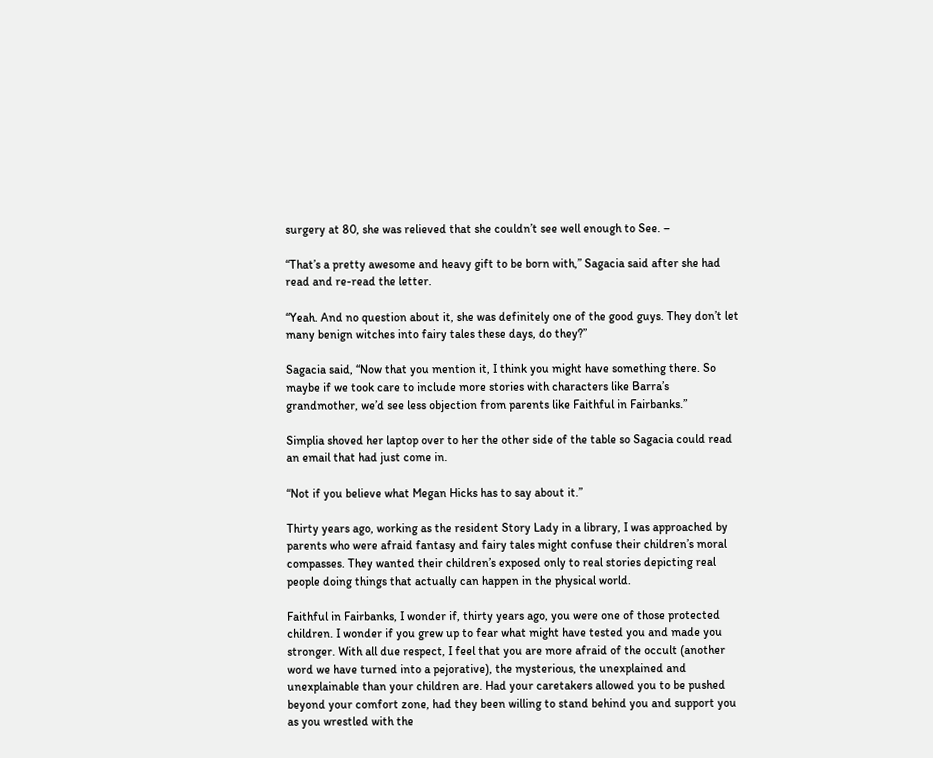surgery at 80, she was relieved that she couldn’t see well enough to See. –

“That’s a pretty awesome and heavy gift to be born with,” Sagacia said after she had read and re-read the letter.

“Yeah. And no question about it, she was definitely one of the good guys. They don’t let many benign witches into fairy tales these days, do they?”

Sagacia said, “Now that you mention it, I think you might have something there. So maybe if we took care to include more stories with characters like Barra’s grandmother, we’d see less objection from parents like Faithful in Fairbanks.”

Simplia shoved her laptop over to her the other side of the table so Sagacia could read an email that had just come in.

“Not if you believe what Megan Hicks has to say about it.”

Thirty years ago, working as the resident Story Lady in a library, I was approached by parents who were afraid fantasy and fairy tales might confuse their children’s moral compasses. They wanted their children’s exposed only to real stories depicting real people doing things that actually can happen in the physical world.

Faithful in Fairbanks, I wonder if, thirty years ago, you were one of those protected children. I wonder if you grew up to fear what might have tested you and made you stronger. With all due respect, I feel that you are more afraid of the occult (another word we have turned into a pejorative), the mysterious, the unexplained and unexplainable than your children are. Had your caretakers allowed you to be pushed beyond your comfort zone, had they been willing to stand behind you and support you as you wrestled with the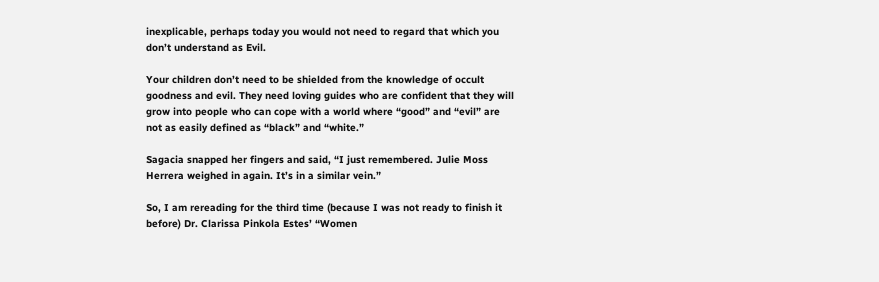inexplicable, perhaps today you would not need to regard that which you don’t understand as Evil.

Your children don’t need to be shielded from the knowledge of occult goodness and evil. They need loving guides who are confident that they will grow into people who can cope with a world where “good” and “evil” are not as easily defined as “black” and “white.”

Sagacia snapped her fingers and said, “I just remembered. Julie Moss Herrera weighed in again. It’s in a similar vein.”

So, I am rereading for the third time (because I was not ready to finish it before) Dr. Clarissa Pinkola Estes’ “Women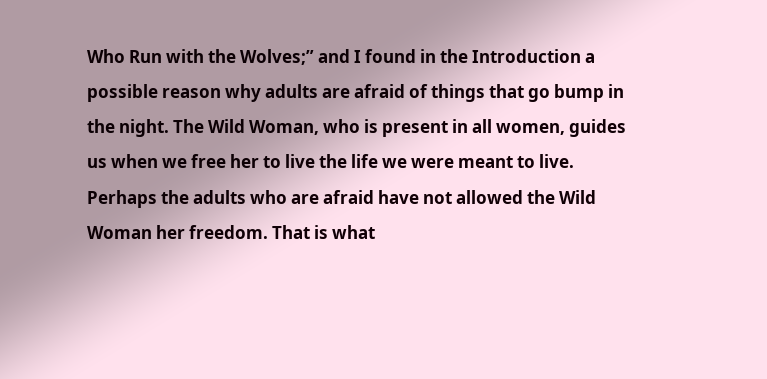Who Run with the Wolves;” and I found in the Introduction a possible reason why adults are afraid of things that go bump in the night. The Wild Woman, who is present in all women, guides us when we free her to live the life we were meant to live. Perhaps the adults who are afraid have not allowed the Wild Woman her freedom. That is what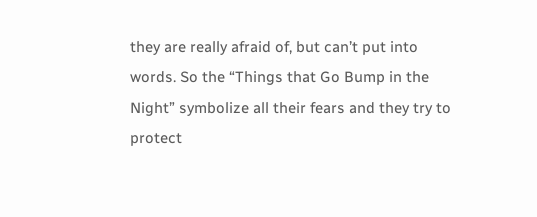they are really afraid of, but can’t put into words. So the “Things that Go Bump in the Night” symbolize all their fears and they try to protect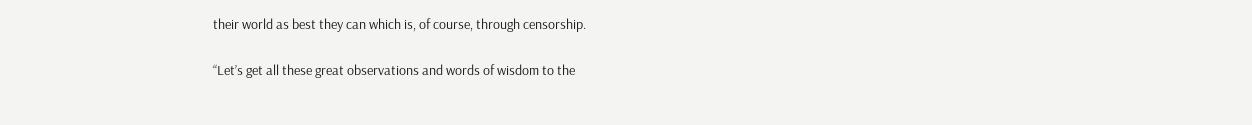their world as best they can which is, of course, through censorship.

“Let’s get all these great observations and words of wisdom to the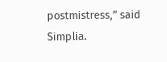postmistress,” said Simplia.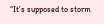“It’s supposed to storm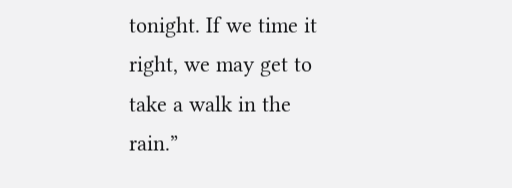tonight. If we time it right, we may get to take a walk in the rain.”